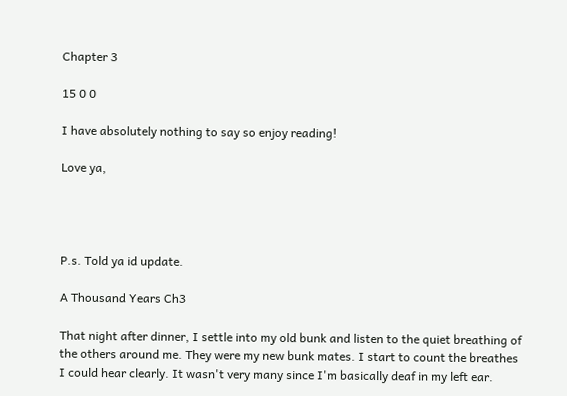Chapter 3

15 0 0

I have absolutely nothing to say so enjoy reading!

Love ya,




P.s. Told ya id update.

A Thousand Years Ch3

That night after dinner, I settle into my old bunk and listen to the quiet breathing of the others around me. They were my new bunk mates. I start to count the breathes I could hear clearly. It wasn't very many since I'm basically deaf in my left ear.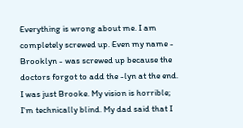Everything is wrong about me. I am completely screwed up. Even my name - Brooklyn - was screwed up because the doctors forgot to add the -lyn at the end. I was just Brooke. My vision is horrible; I'm technically blind. My dad said that I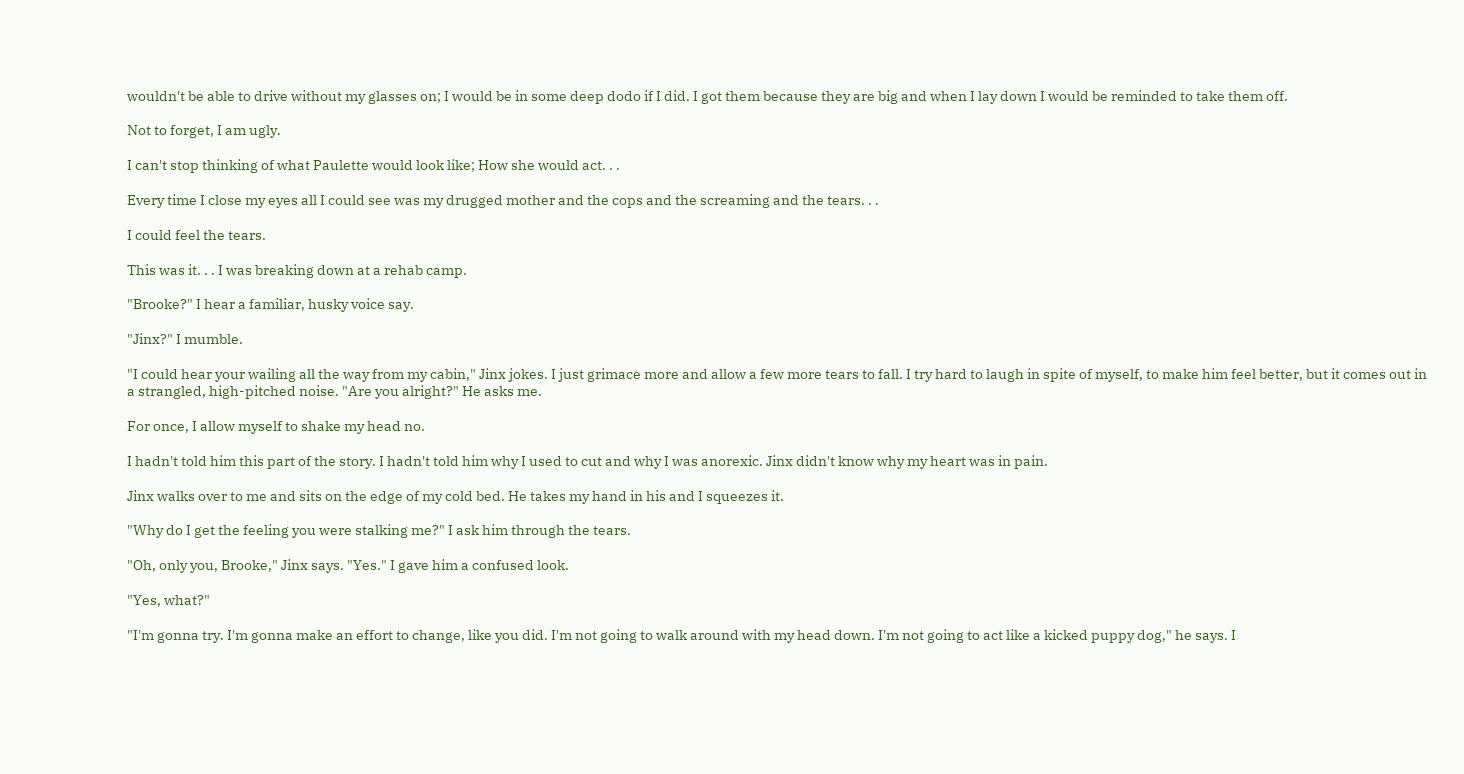wouldn't be able to drive without my glasses on; I would be in some deep dodo if I did. I got them because they are big and when I lay down I would be reminded to take them off.

Not to forget, I am ugly.

I can't stop thinking of what Paulette would look like; How she would act. . .

Every time I close my eyes all I could see was my drugged mother and the cops and the screaming and the tears. . .

I could feel the tears.

This was it. . . I was breaking down at a rehab camp.

"Brooke?" I hear a familiar, husky voice say.

"Jinx?" I mumble.

"I could hear your wailing all the way from my cabin," Jinx jokes. I just grimace more and allow a few more tears to fall. I try hard to laugh in spite of myself, to make him feel better, but it comes out in a strangled, high-pitched noise. "Are you alright?" He asks me.

For once, I allow myself to shake my head no.

I hadn't told him this part of the story. I hadn't told him why I used to cut and why I was anorexic. Jinx didn't know why my heart was in pain.

Jinx walks over to me and sits on the edge of my cold bed. He takes my hand in his and I squeezes it.

"Why do I get the feeling you were stalking me?" I ask him through the tears.

"Oh, only you, Brooke," Jinx says. "Yes." I gave him a confused look.

"Yes, what?"

"I'm gonna try. I'm gonna make an effort to change, like you did. I'm not going to walk around with my head down. I'm not going to act like a kicked puppy dog," he says. I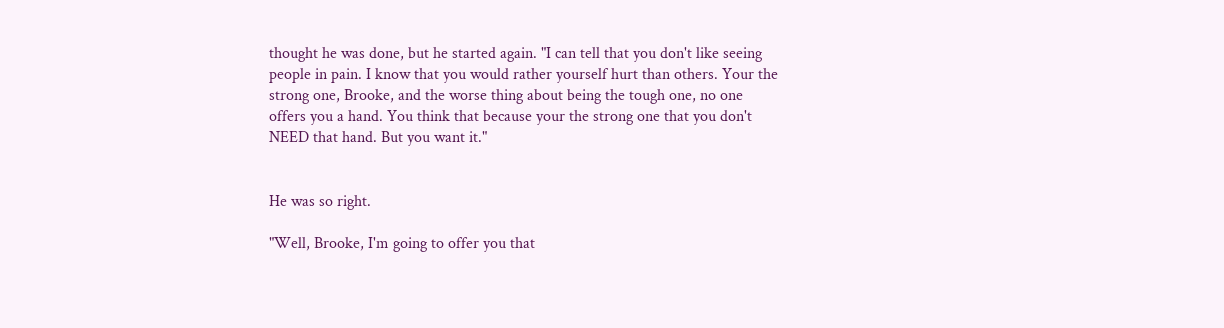thought he was done, but he started again. "I can tell that you don't like seeing people in pain. I know that you would rather yourself hurt than others. Your the strong one, Brooke, and the worse thing about being the tough one, no one offers you a hand. You think that because your the strong one that you don't NEED that hand. But you want it."


He was so right.

"Well, Brooke, I'm going to offer you that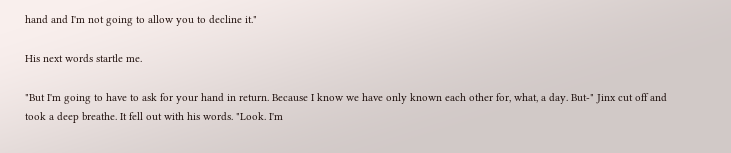hand and I'm not going to allow you to decline it."

His next words startle me.

"But I'm going to have to ask for your hand in return. Because I know we have only known each other for, what, a day. But-" Jinx cut off and took a deep breathe. It fell out with his words. "Look. I'm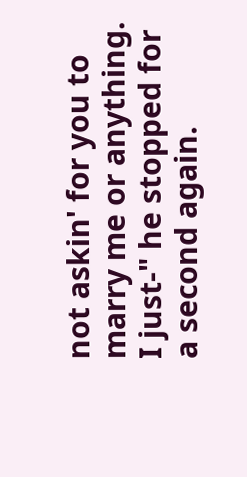not askin' for you to marry me or anything. I just-" he stopped for a second again.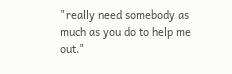"really need somebody as much as you do to help me out."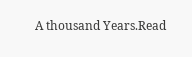A thousand Years.Read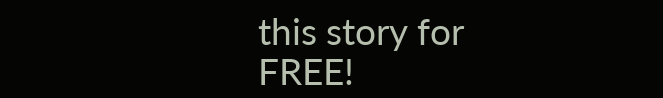this story for FREE!